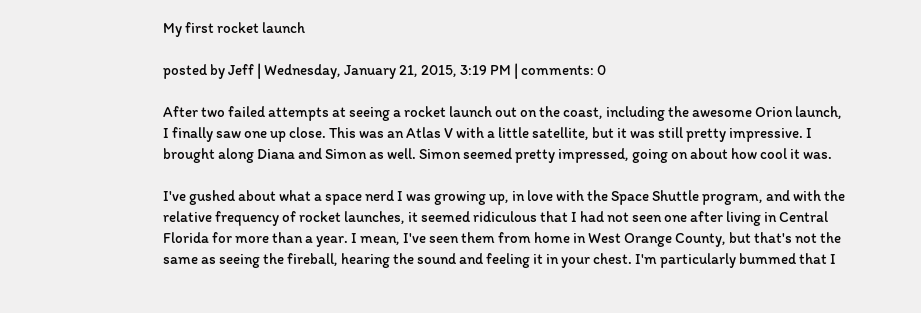My first rocket launch

posted by Jeff | Wednesday, January 21, 2015, 3:19 PM | comments: 0

After two failed attempts at seeing a rocket launch out on the coast, including the awesome Orion launch, I finally saw one up close. This was an Atlas V with a little satellite, but it was still pretty impressive. I brought along Diana and Simon as well. Simon seemed pretty impressed, going on about how cool it was.

I've gushed about what a space nerd I was growing up, in love with the Space Shuttle program, and with the relative frequency of rocket launches, it seemed ridiculous that I had not seen one after living in Central Florida for more than a year. I mean, I've seen them from home in West Orange County, but that's not the same as seeing the fireball, hearing the sound and feeling it in your chest. I'm particularly bummed that I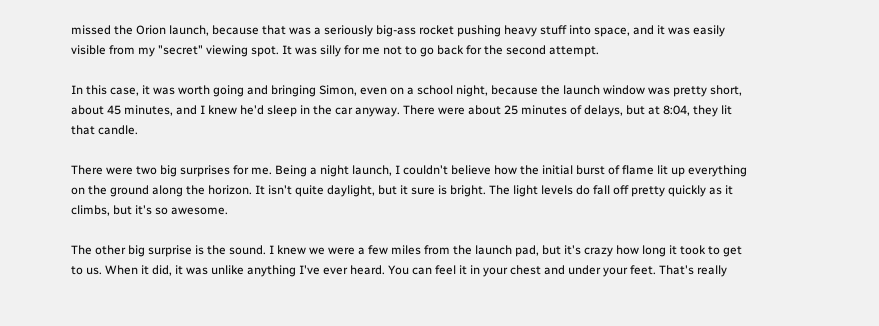missed the Orion launch, because that was a seriously big-ass rocket pushing heavy stuff into space, and it was easily visible from my "secret" viewing spot. It was silly for me not to go back for the second attempt.

In this case, it was worth going and bringing Simon, even on a school night, because the launch window was pretty short, about 45 minutes, and I knew he'd sleep in the car anyway. There were about 25 minutes of delays, but at 8:04, they lit that candle.

There were two big surprises for me. Being a night launch, I couldn't believe how the initial burst of flame lit up everything on the ground along the horizon. It isn't quite daylight, but it sure is bright. The light levels do fall off pretty quickly as it climbs, but it's so awesome.

The other big surprise is the sound. I knew we were a few miles from the launch pad, but it's crazy how long it took to get to us. When it did, it was unlike anything I've ever heard. You can feel it in your chest and under your feet. That's really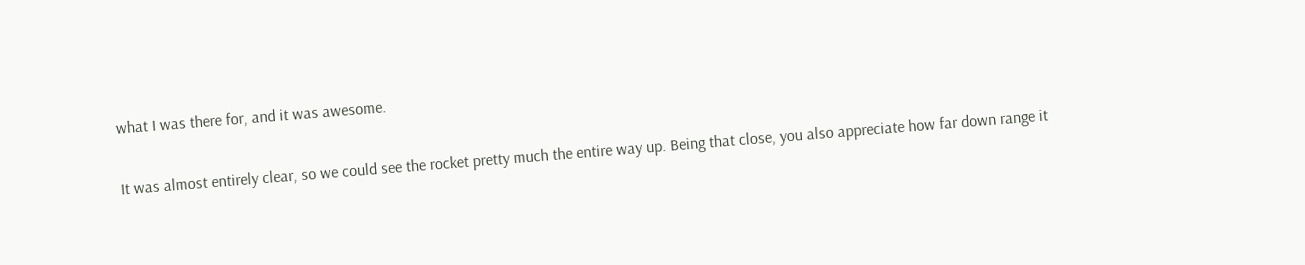what I was there for, and it was awesome.

It was almost entirely clear, so we could see the rocket pretty much the entire way up. Being that close, you also appreciate how far down range it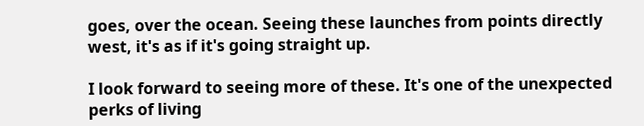goes, over the ocean. Seeing these launches from points directly west, it's as if it's going straight up.

I look forward to seeing more of these. It's one of the unexpected perks of living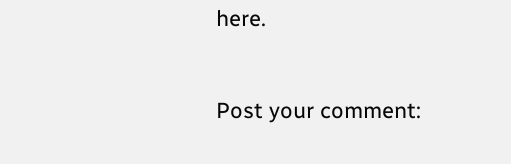here.


Post your comment: